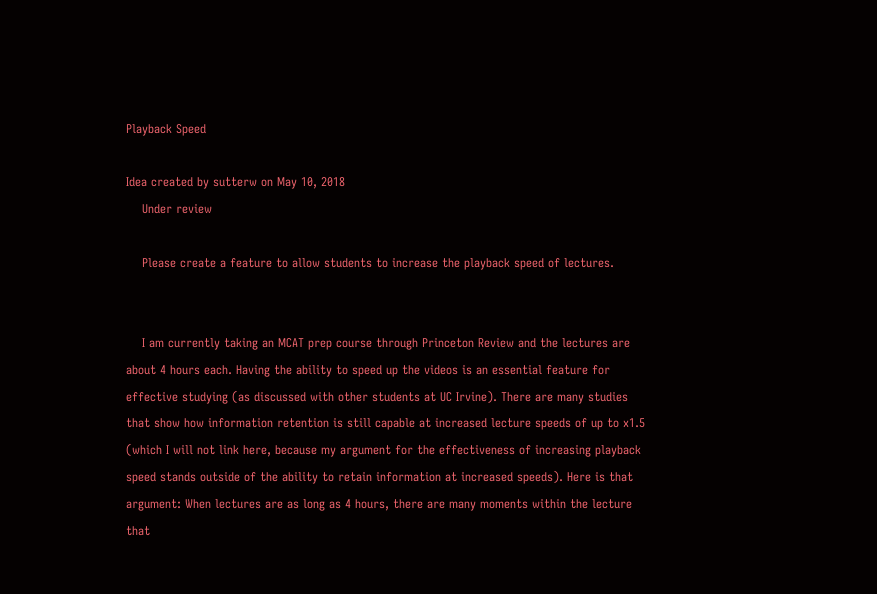Playback Speed

Idea created by sutterw on May 10, 2018
    Under review

    Please create a feature to allow students to increase the playback speed of lectures.


    I am currently taking an MCAT prep course through Princeton Review and the lectures are about 4 hours each. Having the ability to speed up the videos is an essential feature for effective studying (as discussed with other students at UC Irvine). There are many studies that show how information retention is still capable at increased lecture speeds of up to x1.5 (which I will not link here, because my argument for the effectiveness of increasing playback speed stands outside of the ability to retain information at increased speeds). Here is that argument: When lectures are as long as 4 hours, there are many moments within the lecture that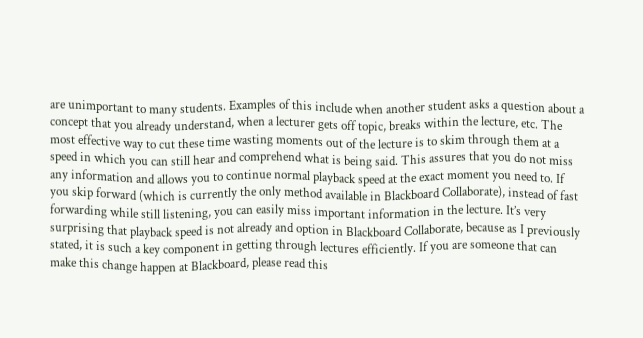are unimportant to many students. Examples of this include when another student asks a question about a concept that you already understand, when a lecturer gets off topic, breaks within the lecture, etc. The most effective way to cut these time wasting moments out of the lecture is to skim through them at a speed in which you can still hear and comprehend what is being said. This assures that you do not miss any information and allows you to continue normal playback speed at the exact moment you need to. If you skip forward (which is currently the only method available in Blackboard Collaborate), instead of fast forwarding while still listening, you can easily miss important information in the lecture. It’s very surprising that playback speed is not already and option in Blackboard Collaborate, because as I previously stated, it is such a key component in getting through lectures efficiently. If you are someone that can make this change happen at Blackboard, please read this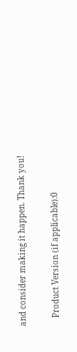and consider making it happen. Thank you!

    Product Version (if applicable):0